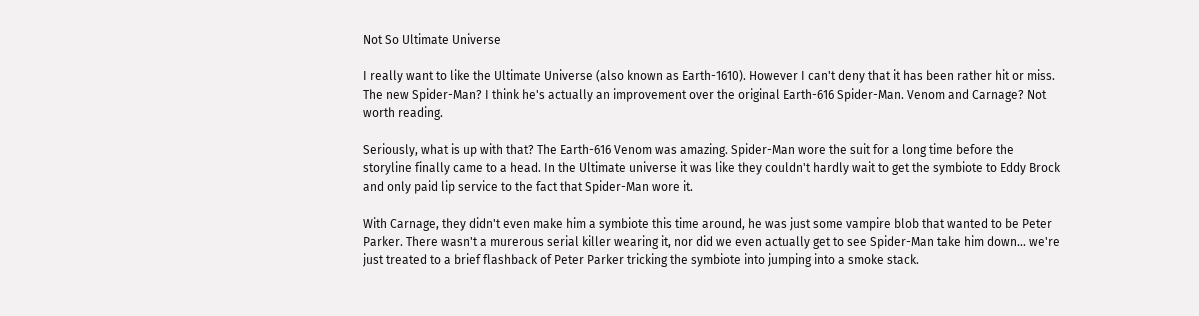Not So Ultimate Universe

I really want to like the Ultimate Universe (also known as Earth-1610). However I can't deny that it has been rather hit or miss. The new Spider-Man? I think he's actually an improvement over the original Earth-616 Spider-Man. Venom and Carnage? Not worth reading.

Seriously, what is up with that? The Earth-616 Venom was amazing. Spider-Man wore the suit for a long time before the storyline finally came to a head. In the Ultimate universe it was like they couldn't hardly wait to get the symbiote to Eddy Brock and only paid lip service to the fact that Spider-Man wore it.

With Carnage, they didn't even make him a symbiote this time around, he was just some vampire blob that wanted to be Peter Parker. There wasn't a murerous serial killer wearing it, nor did we even actually get to see Spider-Man take him down... we're just treated to a brief flashback of Peter Parker tricking the symbiote into jumping into a smoke stack.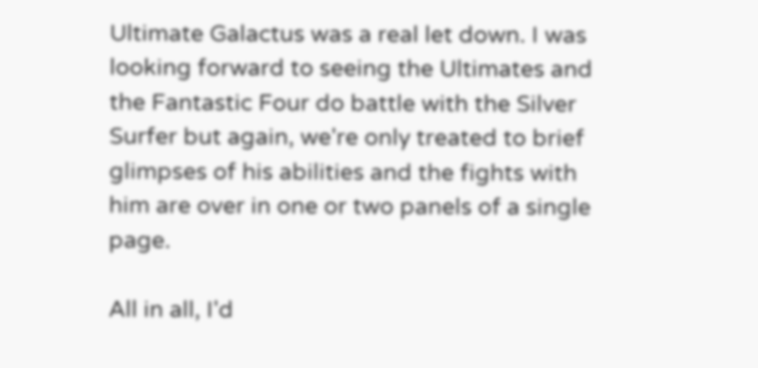Ultimate Galactus was a real let down. I was looking forward to seeing the Ultimates and the Fantastic Four do battle with the Silver Surfer but again, we're only treated to brief glimpses of his abilities and the fights with him are over in one or two panels of a single page.

All in all, I'd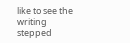like to see the writing stepped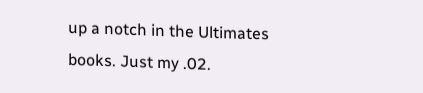up a notch in the Ultimates books. Just my .02.